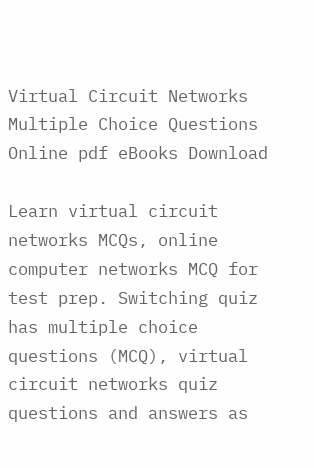Virtual Circuit Networks Multiple Choice Questions Online pdf eBooks Download

Learn virtual circuit networks MCQs, online computer networks MCQ for test prep. Switching quiz has multiple choice questions (MCQ), virtual circuit networks quiz questions and answers as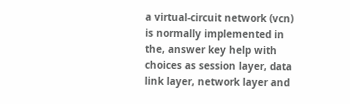a virtual-circuit network (vcn) is normally implemented in the, answer key help with choices as session layer, data link layer, network layer and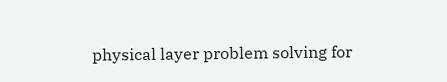physical layer problem solving for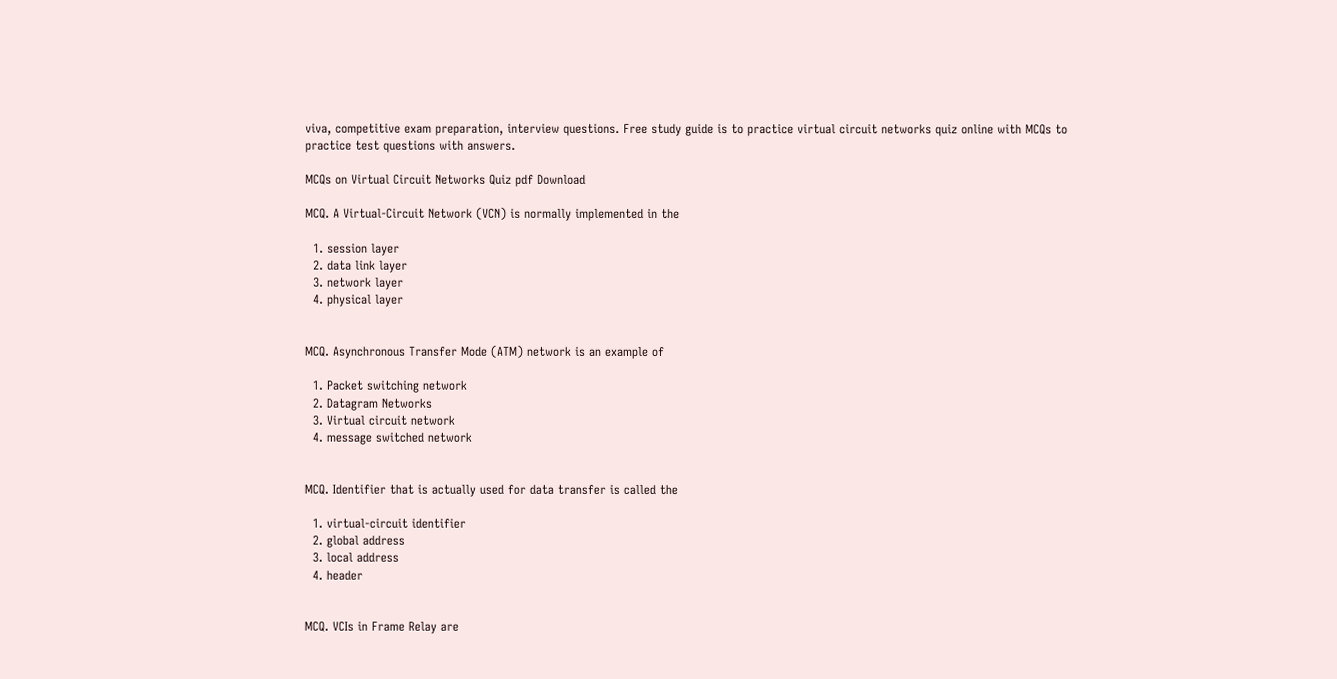viva, competitive exam preparation, interview questions. Free study guide is to practice virtual circuit networks quiz online with MCQs to practice test questions with answers.

MCQs on Virtual Circuit Networks Quiz pdf Download

MCQ. A Virtual-Circuit Network (VCN) is normally implemented in the

  1. session layer
  2. data link layer
  3. network layer
  4. physical layer


MCQ. Asynchronous Transfer Mode (ATM) network is an example of

  1. Packet switching network
  2. Datagram Networks
  3. Virtual circuit network
  4. message switched network


MCQ. Identifier that is actually used for data transfer is called the

  1. virtual-circuit identifier
  2. global address
  3. local address
  4. header


MCQ. VCIs in Frame Relay are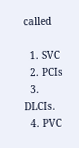called

  1. SVC
  2. PCIs
  3. DLCIs.
  4. PVC